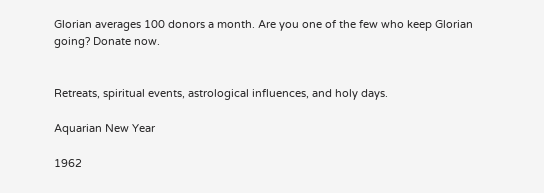Glorian averages 100 donors a month. Are you one of the few who keep Glorian going? Donate now.


Retreats, spiritual events, astrological influences, and holy days.

Aquarian New Year

1962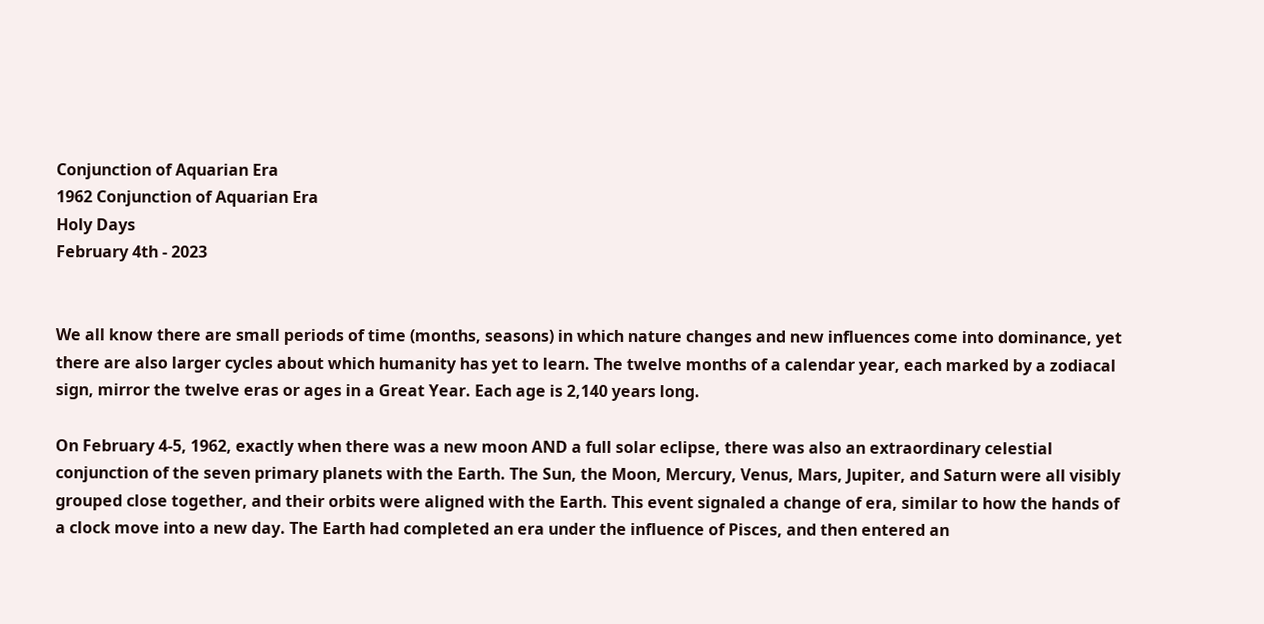Conjunction of Aquarian Era
1962 Conjunction of Aquarian Era
Holy Days
February 4th - 2023


We all know there are small periods of time (months, seasons) in which nature changes and new influences come into dominance, yet there are also larger cycles about which humanity has yet to learn. The twelve months of a calendar year, each marked by a zodiacal sign, mirror the twelve eras or ages in a Great Year. Each age is 2,140 years long.

On February 4-5, 1962, exactly when there was a new moon AND a full solar eclipse, there was also an extraordinary celestial conjunction of the seven primary planets with the Earth. The Sun, the Moon, Mercury, Venus, Mars, Jupiter, and Saturn were all visibly grouped close together, and their orbits were aligned with the Earth. This event signaled a change of era, similar to how the hands of a clock move into a new day. The Earth had completed an era under the influence of Pisces, and then entered an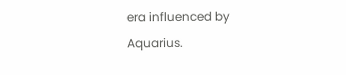era influenced by Aquarius.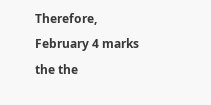Therefore, February 4 marks the the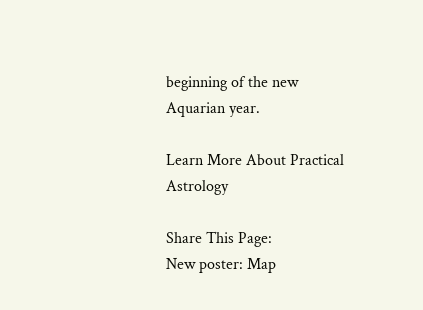beginning of the new Aquarian year.

Learn More About Practical Astrology

Share This Page:
New poster: Map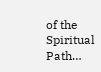of the Spiritual Path…